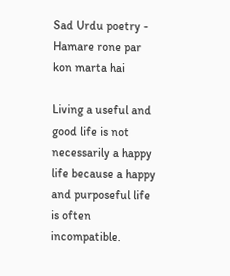Sad Urdu poetry - Hamare rone par kon marta hai

Living a useful and good life is not necessarily a happy life because a happy and purposeful life is often incompatible.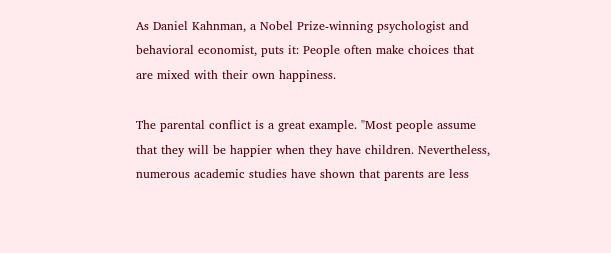As Daniel Kahnman, a Nobel Prize-winning psychologist and behavioral economist, puts it: People often make choices that are mixed with their own happiness.

The parental conflict is a great example. "Most people assume that they will be happier when they have children. Nevertheless, numerous academic studies have shown that parents are less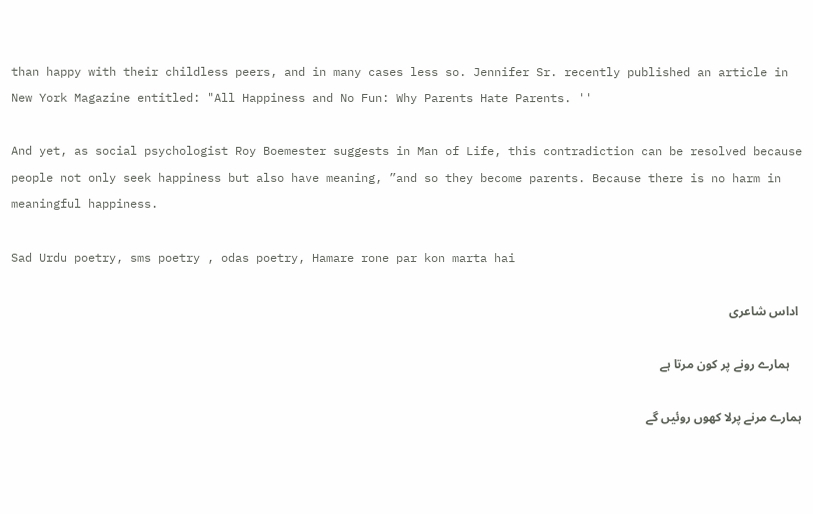than happy with their childless peers, and in many cases less so. Jennifer Sr. recently published an article in New York Magazine entitled: "All Happiness and No Fun: Why Parents Hate Parents. ''

And yet, as social psychologist Roy Boemester suggests in Man of Life, this contradiction can be resolved because people not only seek happiness but also have meaning, ”and so they become parents. Because there is no harm in meaningful happiness.

Sad Urdu poetry, sms poetry , odas poetry, Hamare rone par kon marta hai

 اداس شاعری

    ہمارے رونے پر کون مرتا ہے

ہمارے مرنے پرلا کھوں روئیں گے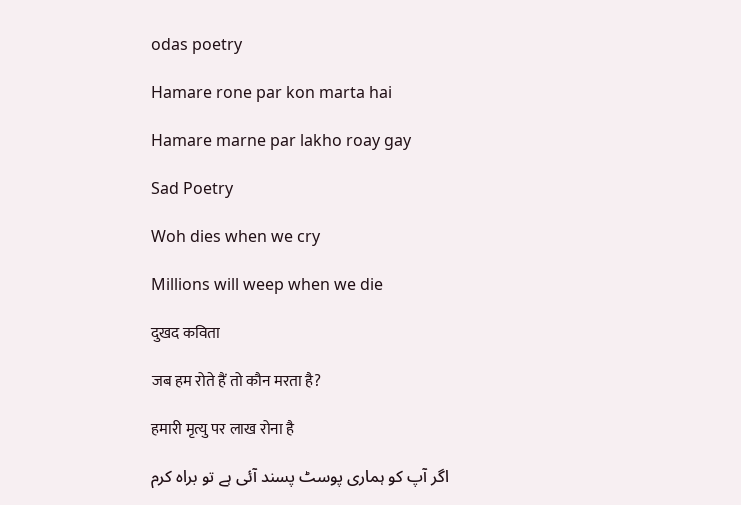odas poetry

Hamare rone par kon marta hai

Hamare marne par lakho roay gay

Sad Poetry

Woh dies when we cry

Millions will weep when we die

दुखद कविता

जब हम रोते हैं तो कौन मरता है?

हमारी मृत्यु पर लाख रोना है

اگر آپ کو ہماری پوسٹ پسند آئی ہے تو براہ کرم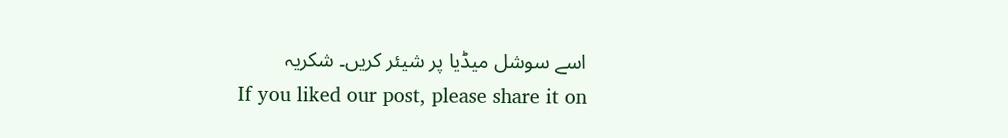اسے سوشل میڈیا پر شیئر کریں۔ شکریہ
If you liked our post, please share it on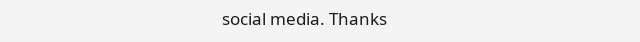social media. Thanks